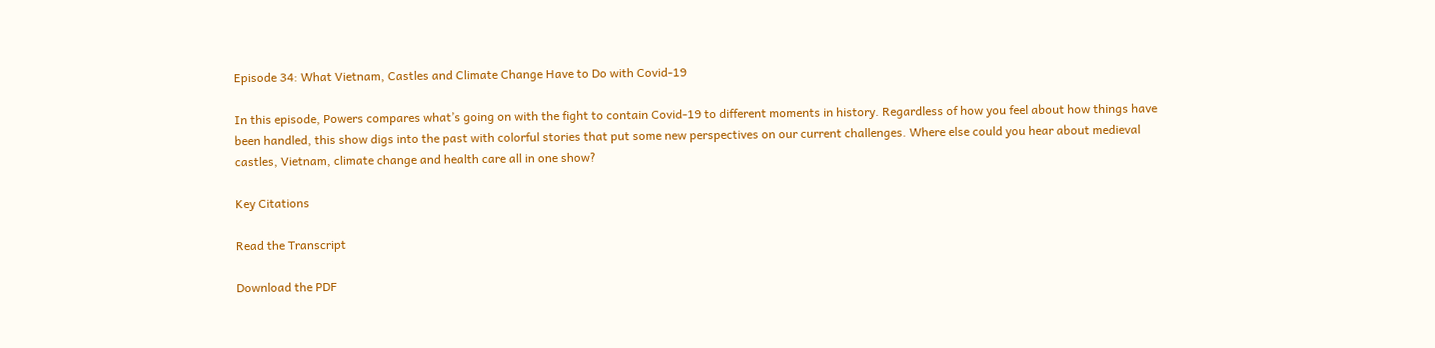Episode 34: What Vietnam, Castles and Climate Change Have to Do with Covid-19

In this episode, Powers compares what’s going on with the fight to contain Covid-19 to different moments in history. Regardless of how you feel about how things have been handled, this show digs into the past with colorful stories that put some new perspectives on our current challenges. Where else could you hear about medieval castles, Vietnam, climate change and health care all in one show?

Key Citations

Read the Transcript

Download the PDF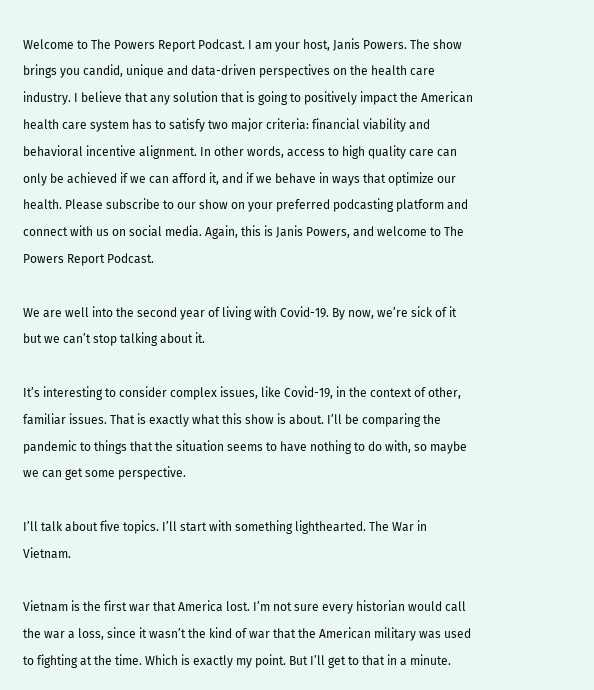Welcome to The Powers Report Podcast. I am your host, Janis Powers. The show brings you candid, unique and data-driven perspectives on the health care industry. I believe that any solution that is going to positively impact the American health care system has to satisfy two major criteria: financial viability and behavioral incentive alignment. In other words, access to high quality care can only be achieved if we can afford it, and if we behave in ways that optimize our health. Please subscribe to our show on your preferred podcasting platform and connect with us on social media. Again, this is Janis Powers, and welcome to The Powers Report Podcast.

We are well into the second year of living with Covid-19. By now, we’re sick of it but we can’t stop talking about it.

It’s interesting to consider complex issues, like Covid-19, in the context of other, familiar issues. That is exactly what this show is about. I’ll be comparing the pandemic to things that the situation seems to have nothing to do with, so maybe we can get some perspective.

I’ll talk about five topics. I’ll start with something lighthearted. The War in Vietnam.

Vietnam is the first war that America lost. I’m not sure every historian would call the war a loss, since it wasn’t the kind of war that the American military was used to fighting at the time. Which is exactly my point. But I’ll get to that in a minute.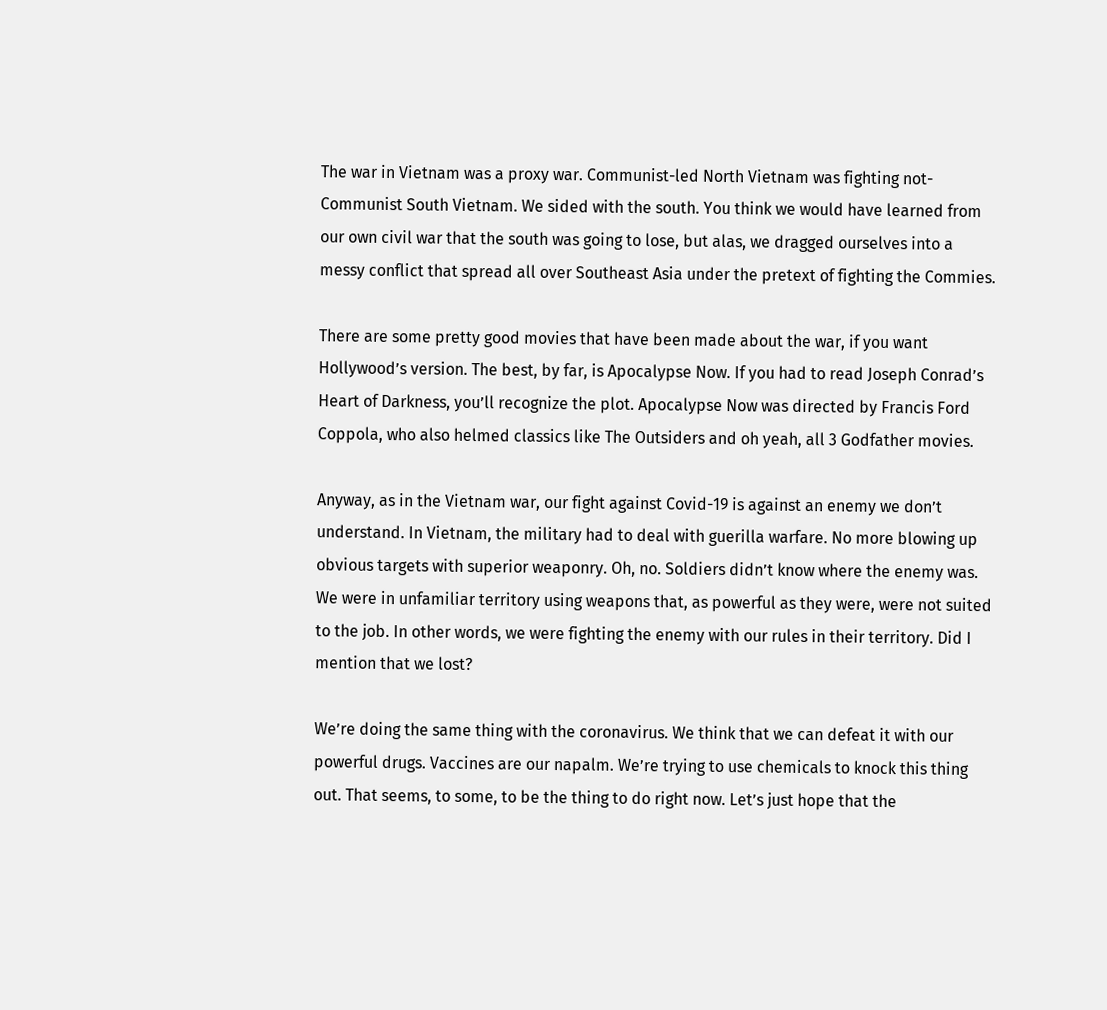The war in Vietnam was a proxy war. Communist-led North Vietnam was fighting not-Communist South Vietnam. We sided with the south. You think we would have learned from our own civil war that the south was going to lose, but alas, we dragged ourselves into a messy conflict that spread all over Southeast Asia under the pretext of fighting the Commies.

There are some pretty good movies that have been made about the war, if you want Hollywood’s version. The best, by far, is Apocalypse Now. If you had to read Joseph Conrad’s Heart of Darkness, you’ll recognize the plot. Apocalypse Now was directed by Francis Ford Coppola, who also helmed classics like The Outsiders and oh yeah, all 3 Godfather movies.

Anyway, as in the Vietnam war, our fight against Covid-19 is against an enemy we don’t understand. In Vietnam, the military had to deal with guerilla warfare. No more blowing up obvious targets with superior weaponry. Oh, no. Soldiers didn’t know where the enemy was. We were in unfamiliar territory using weapons that, as powerful as they were, were not suited to the job. In other words, we were fighting the enemy with our rules in their territory. Did I mention that we lost?

We’re doing the same thing with the coronavirus. We think that we can defeat it with our powerful drugs. Vaccines are our napalm. We’re trying to use chemicals to knock this thing out. That seems, to some, to be the thing to do right now. Let’s just hope that the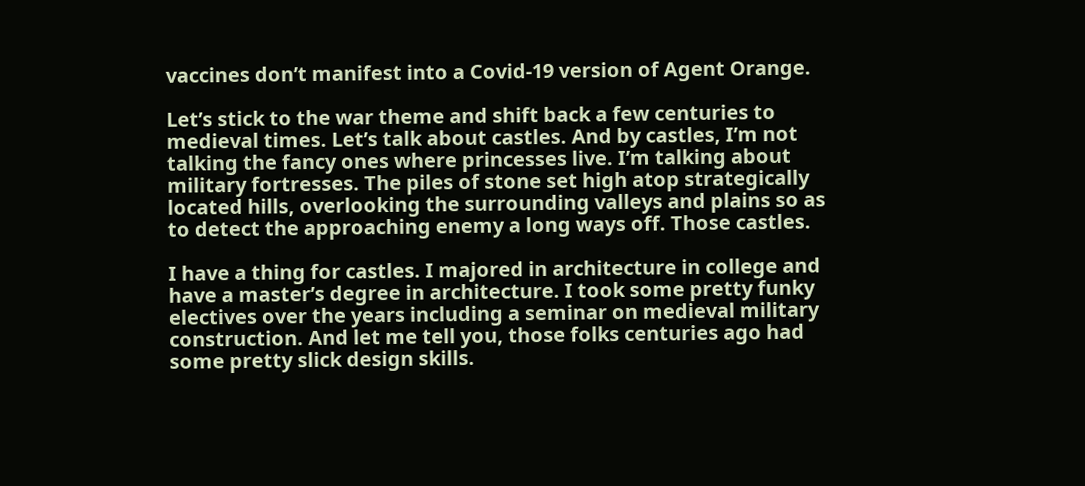vaccines don’t manifest into a Covid-19 version of Agent Orange.

Let’s stick to the war theme and shift back a few centuries to medieval times. Let’s talk about castles. And by castles, I’m not talking the fancy ones where princesses live. I’m talking about military fortresses. The piles of stone set high atop strategically located hills, overlooking the surrounding valleys and plains so as to detect the approaching enemy a long ways off. Those castles.

I have a thing for castles. I majored in architecture in college and have a master’s degree in architecture. I took some pretty funky electives over the years including a seminar on medieval military construction. And let me tell you, those folks centuries ago had some pretty slick design skills.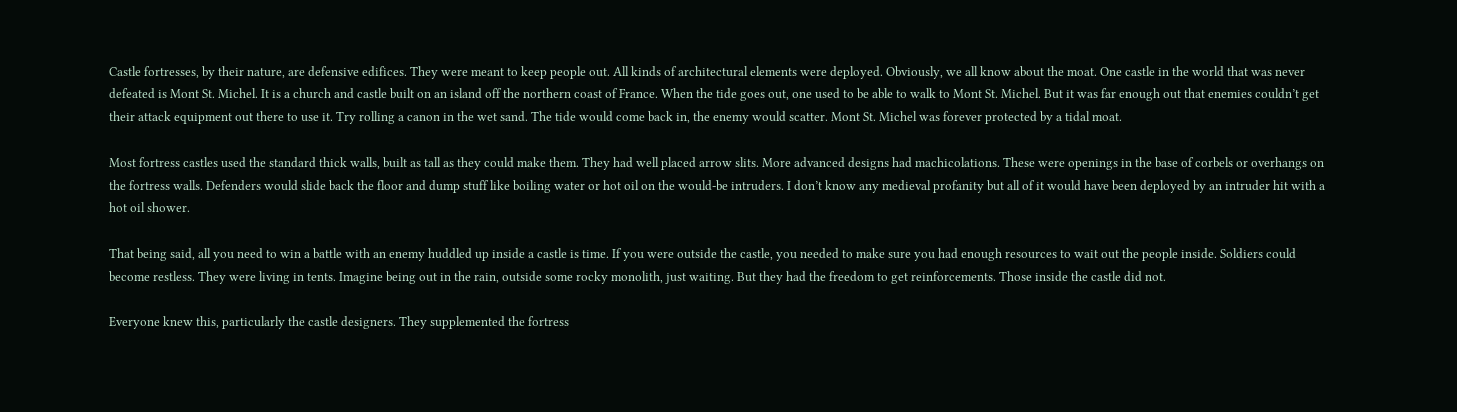Castle fortresses, by their nature, are defensive edifices. They were meant to keep people out. All kinds of architectural elements were deployed. Obviously, we all know about the moat. One castle in the world that was never defeated is Mont St. Michel. It is a church and castle built on an island off the northern coast of France. When the tide goes out, one used to be able to walk to Mont St. Michel. But it was far enough out that enemies couldn’t get their attack equipment out there to use it. Try rolling a canon in the wet sand. The tide would come back in, the enemy would scatter. Mont St. Michel was forever protected by a tidal moat.

Most fortress castles used the standard thick walls, built as tall as they could make them. They had well placed arrow slits. More advanced designs had machicolations. These were openings in the base of corbels or overhangs on the fortress walls. Defenders would slide back the floor and dump stuff like boiling water or hot oil on the would-be intruders. I don’t know any medieval profanity but all of it would have been deployed by an intruder hit with a hot oil shower.

That being said, all you need to win a battle with an enemy huddled up inside a castle is time. If you were outside the castle, you needed to make sure you had enough resources to wait out the people inside. Soldiers could become restless. They were living in tents. Imagine being out in the rain, outside some rocky monolith, just waiting. But they had the freedom to get reinforcements. Those inside the castle did not.

Everyone knew this, particularly the castle designers. They supplemented the fortress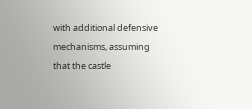with additional defensive mechanisms, assuming that the castle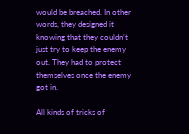would be breached. In other words, they designed it knowing that they couldn’t just try to keep the enemy out. They had to protect themselves once the enemy got in.

All kinds of tricks of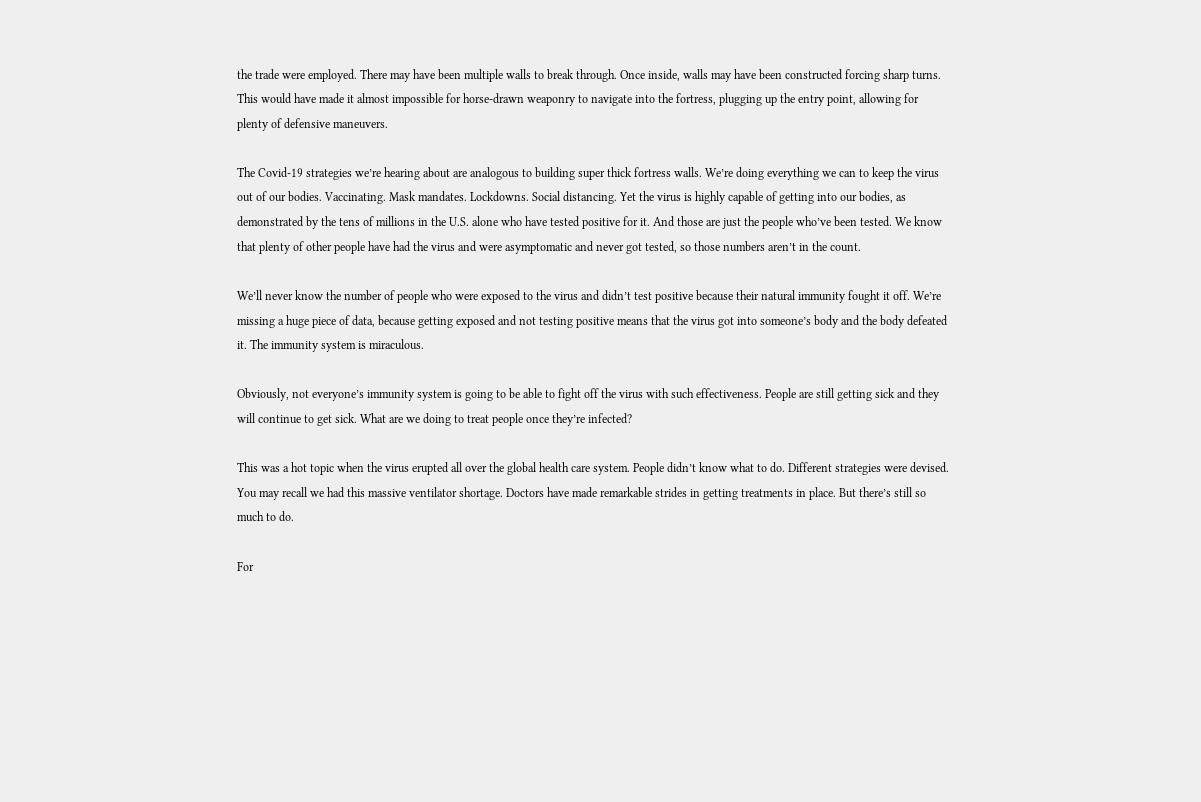the trade were employed. There may have been multiple walls to break through. Once inside, walls may have been constructed forcing sharp turns. This would have made it almost impossible for horse-drawn weaponry to navigate into the fortress, plugging up the entry point, allowing for plenty of defensive maneuvers.

The Covid-19 strategies we’re hearing about are analogous to building super thick fortress walls. We’re doing everything we can to keep the virus out of our bodies. Vaccinating. Mask mandates. Lockdowns. Social distancing. Yet the virus is highly capable of getting into our bodies, as demonstrated by the tens of millions in the U.S. alone who have tested positive for it. And those are just the people who’ve been tested. We know that plenty of other people have had the virus and were asymptomatic and never got tested, so those numbers aren’t in the count.

We’ll never know the number of people who were exposed to the virus and didn’t test positive because their natural immunity fought it off. We’re missing a huge piece of data, because getting exposed and not testing positive means that the virus got into someone’s body and the body defeated it. The immunity system is miraculous.

Obviously, not everyone’s immunity system is going to be able to fight off the virus with such effectiveness. People are still getting sick and they will continue to get sick. What are we doing to treat people once they’re infected?

This was a hot topic when the virus erupted all over the global health care system. People didn’t know what to do. Different strategies were devised. You may recall we had this massive ventilator shortage. Doctors have made remarkable strides in getting treatments in place. But there’s still so much to do.

For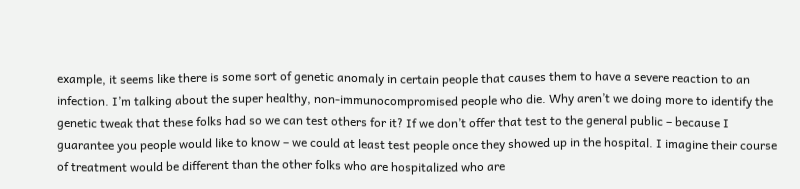example, it seems like there is some sort of genetic anomaly in certain people that causes them to have a severe reaction to an infection. I’m talking about the super healthy, non-immunocompromised people who die. Why aren’t we doing more to identify the genetic tweak that these folks had so we can test others for it? If we don’t offer that test to the general public – because I guarantee you people would like to know – we could at least test people once they showed up in the hospital. I imagine their course of treatment would be different than the other folks who are hospitalized who are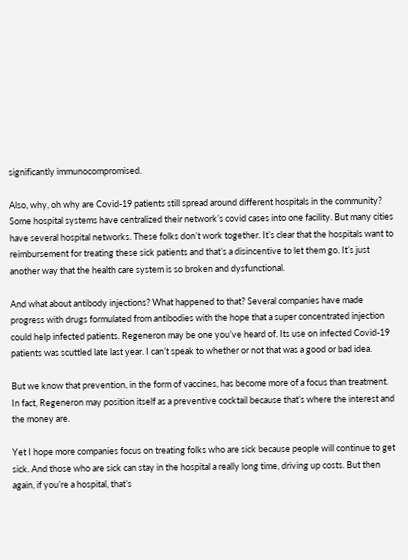significantly immunocompromised.

Also, why, oh why are Covid-19 patients still spread around different hospitals in the community? Some hospital systems have centralized their network’s covid cases into one facility. But many cities have several hospital networks. These folks don’t work together. It’s clear that the hospitals want to reimbursement for treating these sick patients and that’s a disincentive to let them go. It’s just another way that the health care system is so broken and dysfunctional.

And what about antibody injections? What happened to that? Several companies have made progress with drugs formulated from antibodies with the hope that a super concentrated injection could help infected patients. Regeneron may be one you’ve heard of. Its use on infected Covid-19 patients was scuttled late last year. I can’t speak to whether or not that was a good or bad idea.

But we know that prevention, in the form of vaccines, has become more of a focus than treatment. In fact, Regeneron may position itself as a preventive cocktail because that’s where the interest and the money are.

Yet I hope more companies focus on treating folks who are sick because people will continue to get sick. And those who are sick can stay in the hospital a really long time, driving up costs. But then again, if you’re a hospital, that’s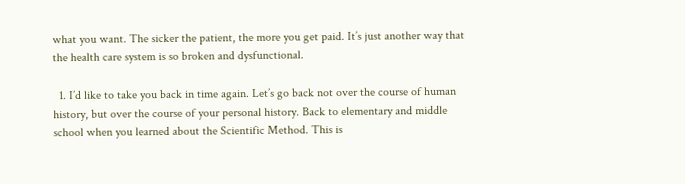what you want. The sicker the patient, the more you get paid. It’s just another way that the health care system is so broken and dysfunctional.

  1. I’d like to take you back in time again. Let’s go back not over the course of human history, but over the course of your personal history. Back to elementary and middle school when you learned about the Scientific Method. This is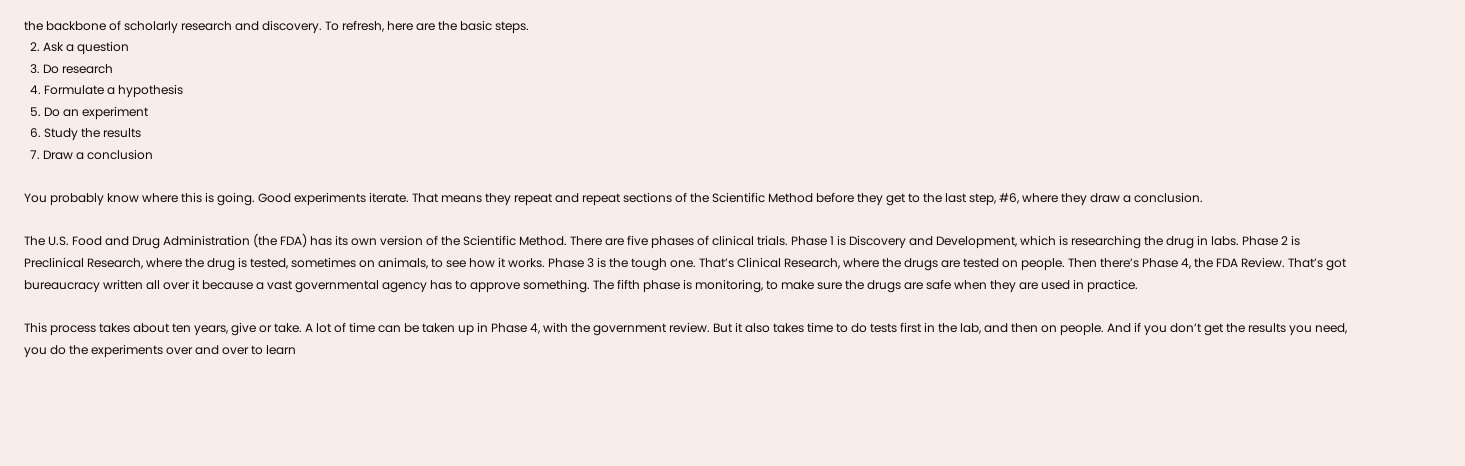the backbone of scholarly research and discovery. To refresh, here are the basic steps.
  2. Ask a question
  3. Do research
  4. Formulate a hypothesis
  5. Do an experiment
  6. Study the results
  7. Draw a conclusion

You probably know where this is going. Good experiments iterate. That means they repeat and repeat sections of the Scientific Method before they get to the last step, #6, where they draw a conclusion.

The U.S. Food and Drug Administration (the FDA) has its own version of the Scientific Method. There are five phases of clinical trials. Phase 1 is Discovery and Development, which is researching the drug in labs. Phase 2 is Preclinical Research, where the drug is tested, sometimes on animals, to see how it works. Phase 3 is the tough one. That’s Clinical Research, where the drugs are tested on people. Then there’s Phase 4, the FDA Review. That’s got bureaucracy written all over it because a vast governmental agency has to approve something. The fifth phase is monitoring, to make sure the drugs are safe when they are used in practice.

This process takes about ten years, give or take. A lot of time can be taken up in Phase 4, with the government review. But it also takes time to do tests first in the lab, and then on people. And if you don’t get the results you need, you do the experiments over and over to learn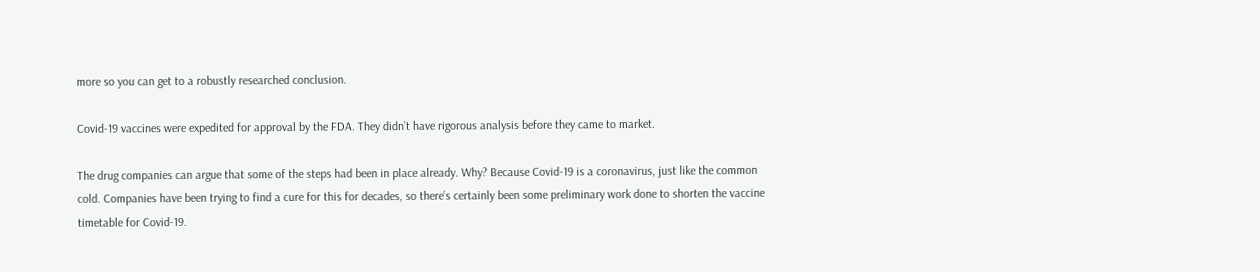more so you can get to a robustly researched conclusion.

Covid-19 vaccines were expedited for approval by the FDA. They didn’t have rigorous analysis before they came to market.

The drug companies can argue that some of the steps had been in place already. Why? Because Covid-19 is a coronavirus, just like the common cold. Companies have been trying to find a cure for this for decades, so there’s certainly been some preliminary work done to shorten the vaccine timetable for Covid-19.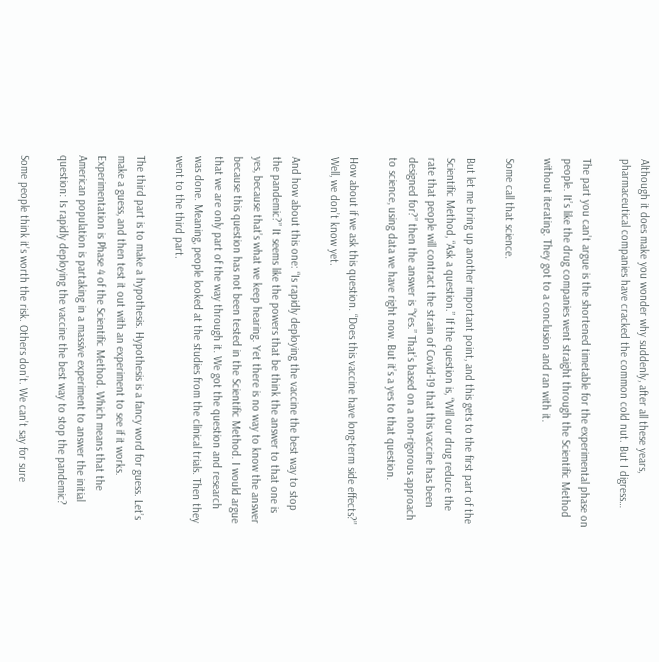Although it does make you wonder why suddenly, after all these years, pharmaceutical companies have cracked the common cold nut. But I digress…

The part you can’t argue is the shortened timetable for the experimental phase on people. It’s like the drug companies went straight through the Scientific Method without iterating. They got to a conclusion and ran with it.

Some call that science.

But let me bring up another important point, and this gets to the first part of the Scientific Method, “Ask a question.” If the question is, “Will our drug reduce the rate that people will contract the strain of Covid-19 that this vaccine has been designed for?” then the answer is “Yes.” That’s based on a non-rigorous approach to science, using data we have right now. But it’s a yes to that question.

How about if we ask this question. “Does this vaccine have long-term side effects?” Well, we don’t know yet.

And how about this one: “Is rapidly deploying the vaccine the best way to stop the pandemic?” It seems like the powers that be think the answer to that one is yes, because that’s what we keep hearing. Yet there is no way to know the answer because this question has not been tested in the Scientific Method. I would argue that we are only part of the way through it. We got the question and research was done. Meaning, people looked at the studies from the clinical trials. Then they went to the third part.

The third part is to make a hypothesis. Hypothesis is a fancy word for guess. Let’s make a guess, and then test it out with an experiment to see if it works. Experimentation is Phase 4 of the Scientific Method. Which means that the American population is partaking in a massive experiment to answer the initial question: Is rapidly deploying the vaccine the best way to stop the pandemic?

Some people think it’s worth the risk. Others don’t. We can’t say for sure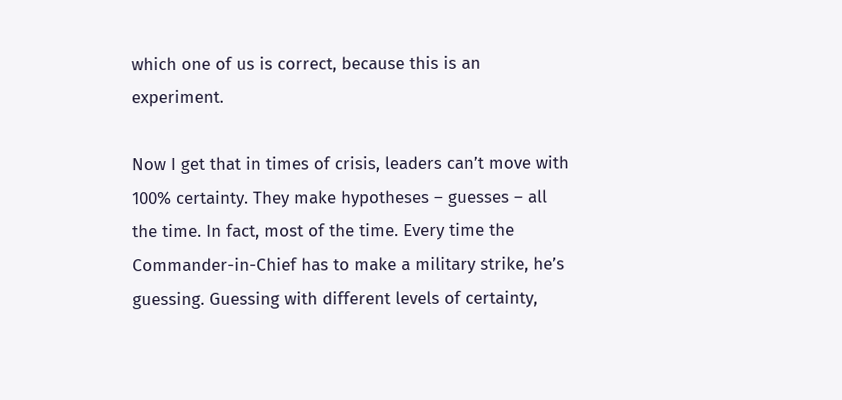which one of us is correct, because this is an experiment.

Now I get that in times of crisis, leaders can’t move with 100% certainty. They make hypotheses – guesses – all the time. In fact, most of the time. Every time the Commander-in-Chief has to make a military strike, he’s guessing. Guessing with different levels of certainty,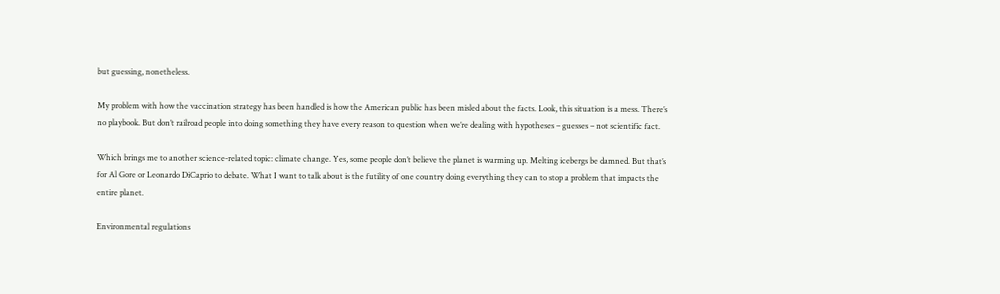but guessing, nonetheless.

My problem with how the vaccination strategy has been handled is how the American public has been misled about the facts. Look, this situation is a mess. There’s no playbook. But don’t railroad people into doing something they have every reason to question when we’re dealing with hypotheses – guesses – not scientific fact.

Which brings me to another science-related topic: climate change. Yes, some people don’t believe the planet is warming up. Melting icebergs be damned. But that’s for Al Gore or Leonardo DiCaprio to debate. What I want to talk about is the futility of one country doing everything they can to stop a problem that impacts the entire planet.

Environmental regulations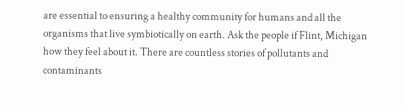are essential to ensuring a healthy community for humans and all the organisms that live symbiotically on earth. Ask the people if Flint, Michigan how they feel about it. There are countless stories of pollutants and contaminants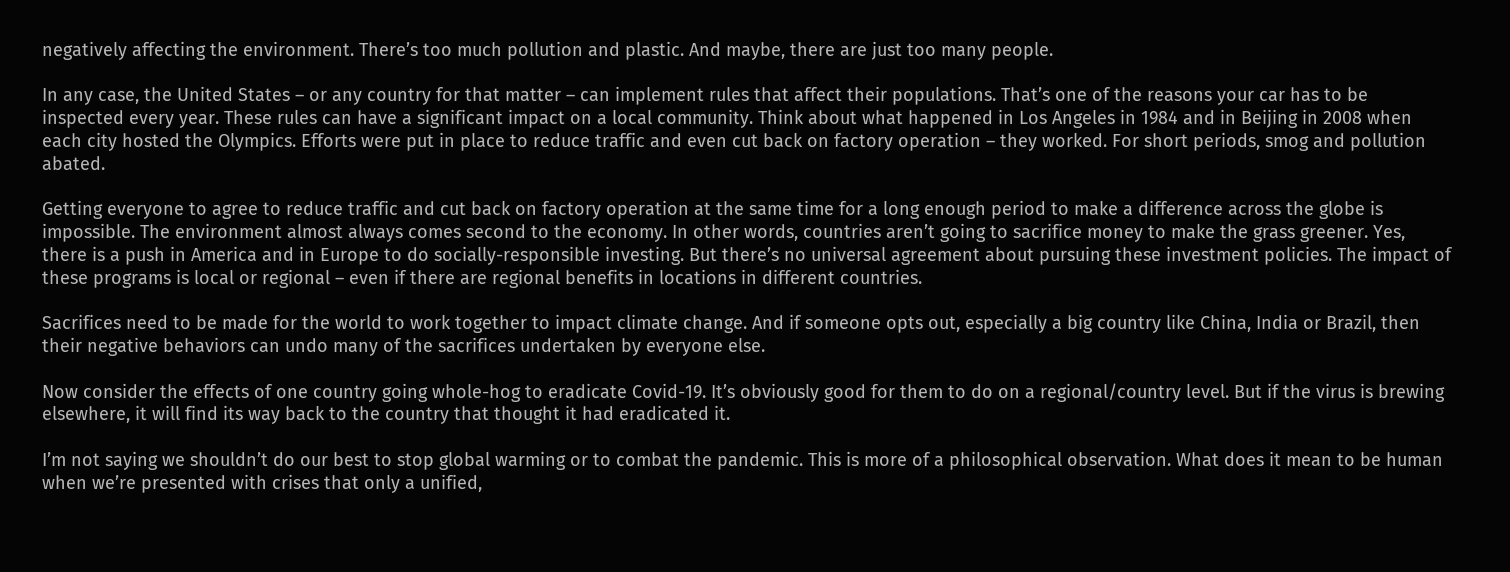negatively affecting the environment. There’s too much pollution and plastic. And maybe, there are just too many people.

In any case, the United States – or any country for that matter – can implement rules that affect their populations. That’s one of the reasons your car has to be inspected every year. These rules can have a significant impact on a local community. Think about what happened in Los Angeles in 1984 and in Beijing in 2008 when each city hosted the Olympics. Efforts were put in place to reduce traffic and even cut back on factory operation – they worked. For short periods, smog and pollution abated.

Getting everyone to agree to reduce traffic and cut back on factory operation at the same time for a long enough period to make a difference across the globe is impossible. The environment almost always comes second to the economy. In other words, countries aren’t going to sacrifice money to make the grass greener. Yes, there is a push in America and in Europe to do socially-responsible investing. But there’s no universal agreement about pursuing these investment policies. The impact of these programs is local or regional – even if there are regional benefits in locations in different countries.

Sacrifices need to be made for the world to work together to impact climate change. And if someone opts out, especially a big country like China, India or Brazil, then their negative behaviors can undo many of the sacrifices undertaken by everyone else.

Now consider the effects of one country going whole-hog to eradicate Covid-19. It’s obviously good for them to do on a regional/country level. But if the virus is brewing elsewhere, it will find its way back to the country that thought it had eradicated it.

I’m not saying we shouldn’t do our best to stop global warming or to combat the pandemic. This is more of a philosophical observation. What does it mean to be human when we’re presented with crises that only a unified,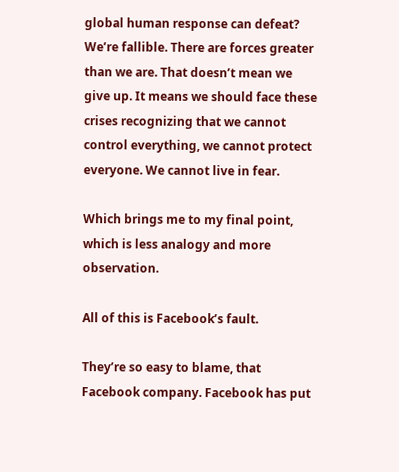global human response can defeat? We’re fallible. There are forces greater than we are. That doesn’t mean we give up. It means we should face these crises recognizing that we cannot control everything, we cannot protect everyone. We cannot live in fear.

Which brings me to my final point, which is less analogy and more observation.

All of this is Facebook’s fault.

They’re so easy to blame, that Facebook company. Facebook has put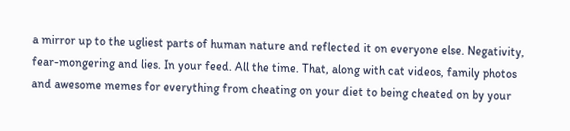a mirror up to the ugliest parts of human nature and reflected it on everyone else. Negativity, fear-mongering and lies. In your feed. All the time. That, along with cat videos, family photos and awesome memes for everything from cheating on your diet to being cheated on by your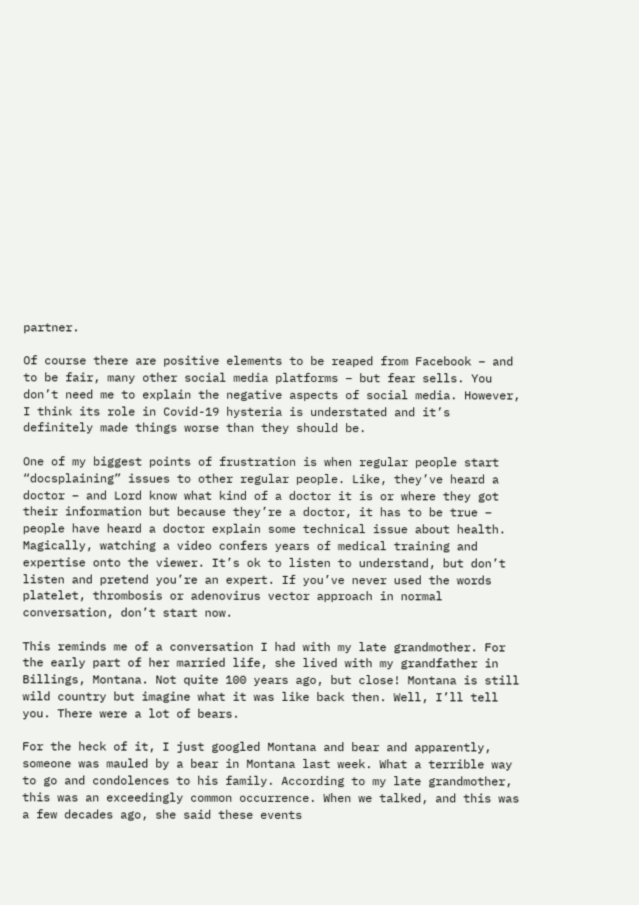partner.

Of course there are positive elements to be reaped from Facebook – and to be fair, many other social media platforms – but fear sells. You don’t need me to explain the negative aspects of social media. However, I think its role in Covid-19 hysteria is understated and it’s definitely made things worse than they should be.

One of my biggest points of frustration is when regular people start “docsplaining” issues to other regular people. Like, they’ve heard a doctor – and Lord know what kind of a doctor it is or where they got their information but because they’re a doctor, it has to be true – people have heard a doctor explain some technical issue about health. Magically, watching a video confers years of medical training and expertise onto the viewer. It’s ok to listen to understand, but don’t listen and pretend you’re an expert. If you’ve never used the words platelet, thrombosis or adenovirus vector approach in normal conversation, don’t start now.

This reminds me of a conversation I had with my late grandmother. For the early part of her married life, she lived with my grandfather in Billings, Montana. Not quite 100 years ago, but close! Montana is still wild country but imagine what it was like back then. Well, I’ll tell you. There were a lot of bears.

For the heck of it, I just googled Montana and bear and apparently, someone was mauled by a bear in Montana last week. What a terrible way to go and condolences to his family. According to my late grandmother, this was an exceedingly common occurrence. When we talked, and this was a few decades ago, she said these events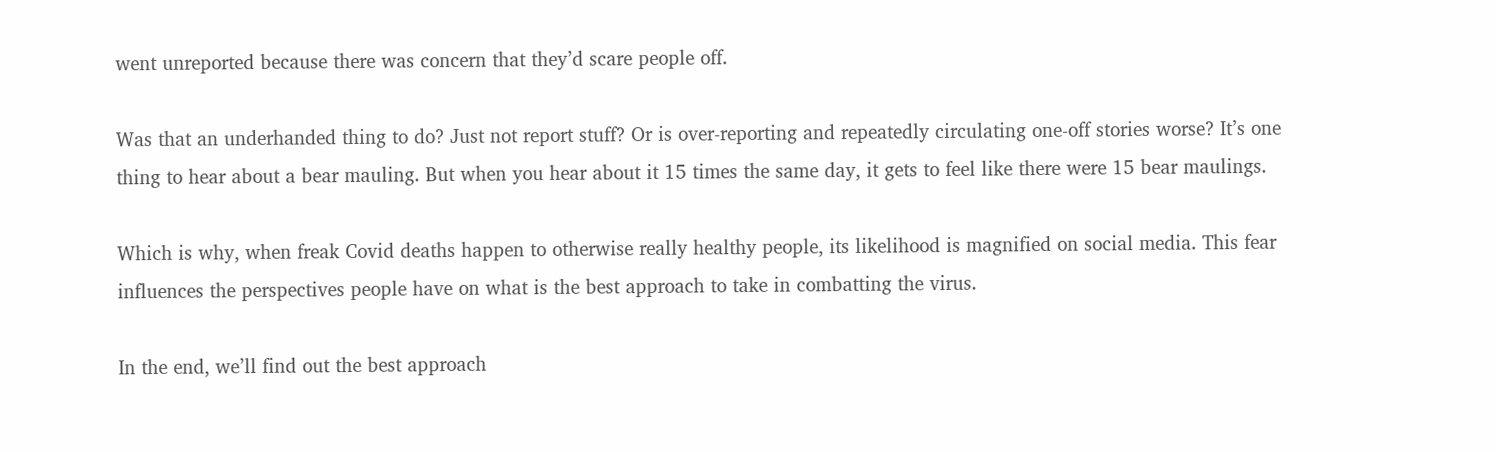went unreported because there was concern that they’d scare people off.

Was that an underhanded thing to do? Just not report stuff? Or is over-reporting and repeatedly circulating one-off stories worse? It’s one thing to hear about a bear mauling. But when you hear about it 15 times the same day, it gets to feel like there were 15 bear maulings.

Which is why, when freak Covid deaths happen to otherwise really healthy people, its likelihood is magnified on social media. This fear influences the perspectives people have on what is the best approach to take in combatting the virus.

In the end, we’ll find out the best approach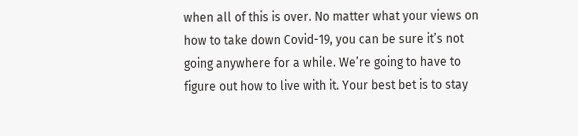when all of this is over. No matter what your views on how to take down Covid-19, you can be sure it’s not going anywhere for a while. We’re going to have to figure out how to live with it. Your best bet is to stay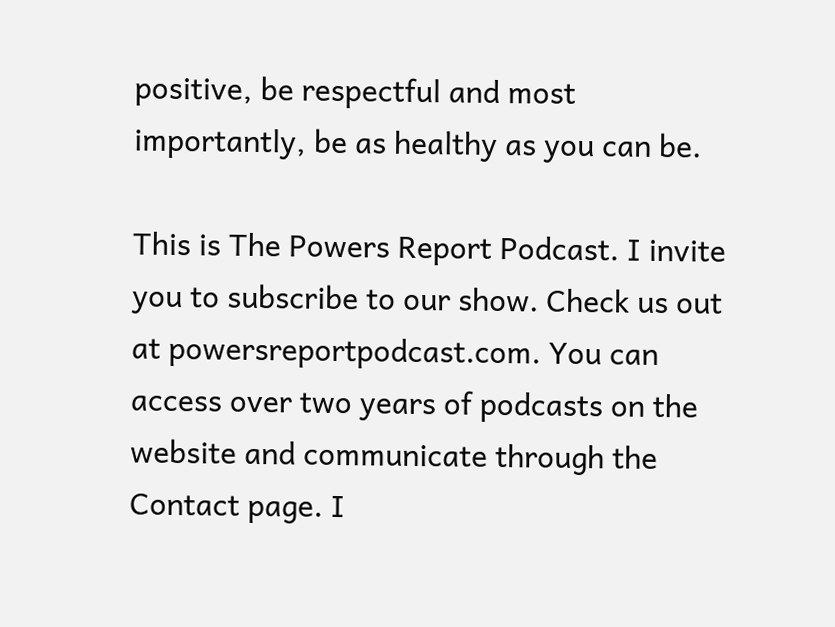positive, be respectful and most importantly, be as healthy as you can be.

This is The Powers Report Podcast. I invite you to subscribe to our show. Check us out at powersreportpodcast.com. You can access over two years of podcasts on the website and communicate through the Contact page. I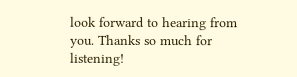look forward to hearing from you. Thanks so much for listening!